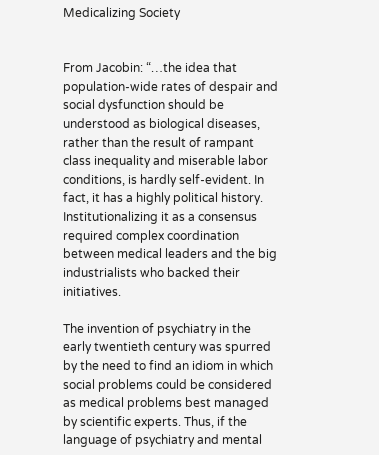Medicalizing Society


From Jacobin: “…the idea that population-wide rates of despair and social dysfunction should be understood as biological diseases, rather than the result of rampant class inequality and miserable labor conditions, is hardly self-evident. In fact, it has a highly political history. Institutionalizing it as a consensus required complex coordination between medical leaders and the big industrialists who backed their initiatives.

The invention of psychiatry in the early twentieth century was spurred by the need to find an idiom in which social problems could be considered as medical problems best managed by scientific experts. Thus, if the language of psychiatry and mental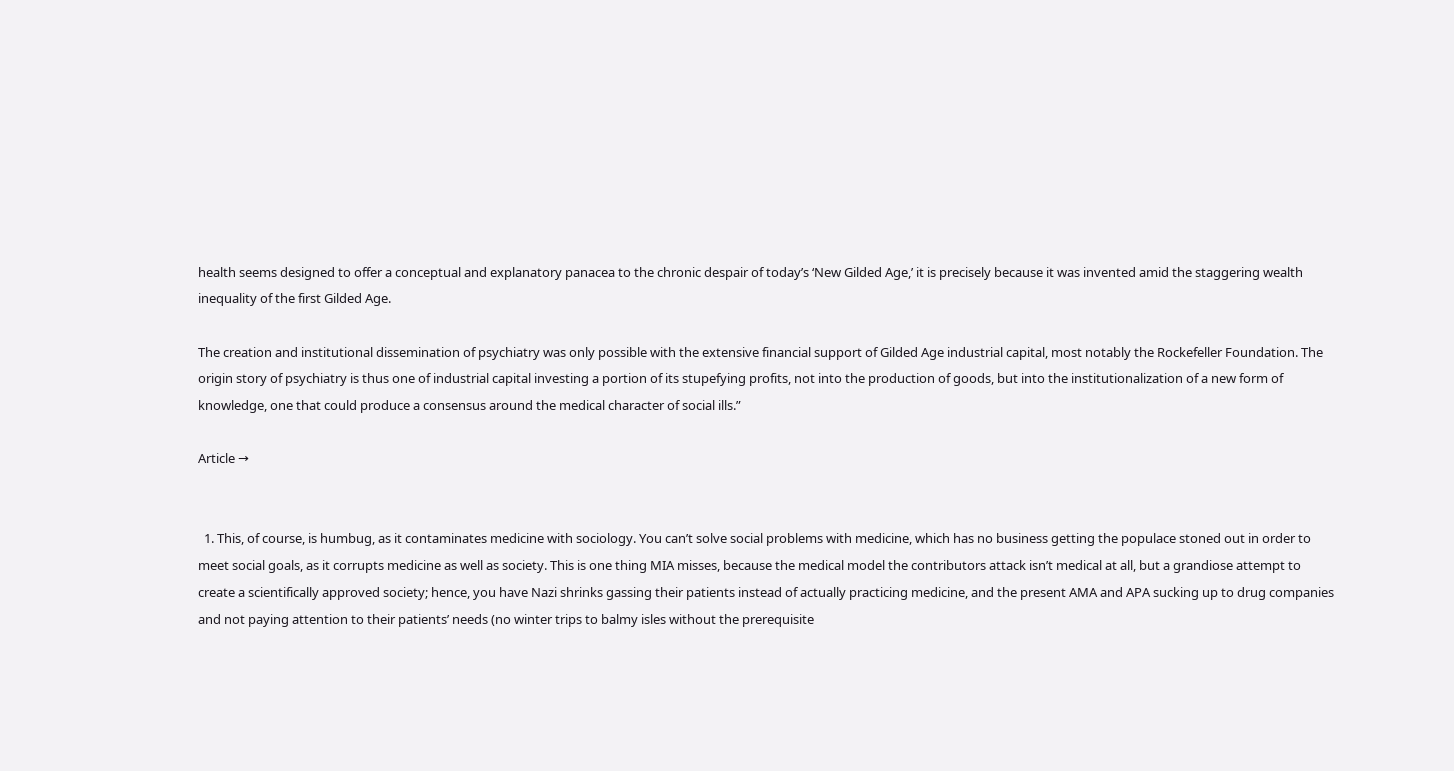health seems designed to offer a conceptual and explanatory panacea to the chronic despair of today’s ‘New Gilded Age,’ it is precisely because it was invented amid the staggering wealth inequality of the first Gilded Age.

The creation and institutional dissemination of psychiatry was only possible with the extensive financial support of Gilded Age industrial capital, most notably the Rockefeller Foundation. The origin story of psychiatry is thus one of industrial capital investing a portion of its stupefying profits, not into the production of goods, but into the institutionalization of a new form of knowledge, one that could produce a consensus around the medical character of social ills.”

Article →


  1. This, of course, is humbug, as it contaminates medicine with sociology. You can’t solve social problems with medicine, which has no business getting the populace stoned out in order to meet social goals, as it corrupts medicine as well as society. This is one thing MIA misses, because the medical model the contributors attack isn’t medical at all, but a grandiose attempt to create a scientifically approved society; hence, you have Nazi shrinks gassing their patients instead of actually practicing medicine, and the present AMA and APA sucking up to drug companies and not paying attention to their patients’ needs (no winter trips to balmy isles without the prerequisite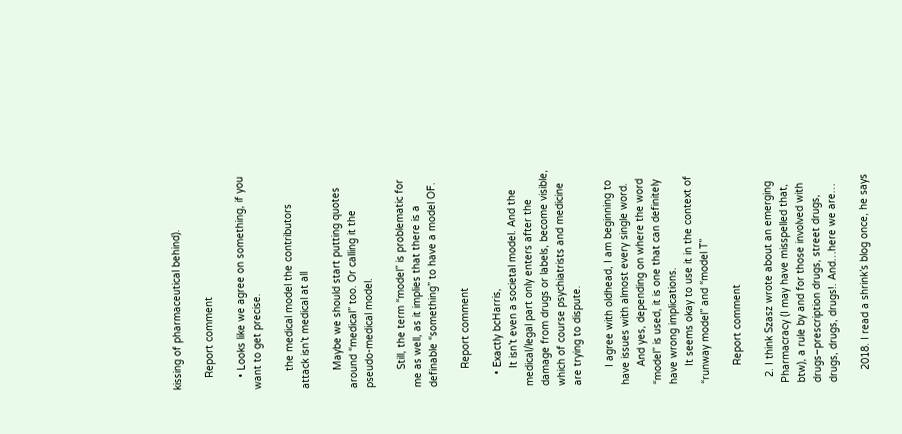kissing of pharmaceutical behind).

    Report comment

    • Looks like we agree on something, if you want to get precise.

      the medical model the contributors attack isn’t medical at all

      Maybe we should start putting quotes around “medical” too. Or calling it the pseudo-medical model.

      Still, the term “model” is problematic for me as well, as it implies that there is a definable “something” to have a model OF.

      Report comment

    • Exactly bcHarris,
      It isn’t even a societal model. And the medical/legal part only enters after the damage from drugs or labels, become visible, which of course psychiatrists and medicine are trying to dispute.

      I agree with oldhead, I am beginning to have issues with almost every single word.
      And yes, depending on where the word “model” is used, it is one that can definitely have wrong implications.
      It seems okay to use it in the context of “runway model” and “model T”

      Report comment

  2. I think Szasz wrote about an emerging Pharmacracy (I may have misspelled that, btw), a rule by and for those involved with drugs–prescription drugs, street drugs, drugs, drugs, drugs!. And…here we are…

    2018. I read a shrink’s blog once, he says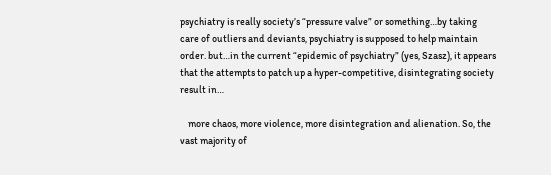psychiatry is really society’s “pressure valve” or something…by taking care of outliers and deviants, psychiatry is supposed to help maintain order. but…in the current “epidemic of psychiatry” (yes, Szasz), it appears that the attempts to patch up a hyper-competitive, disintegrating society result in…

    more chaos, more violence, more disintegration and alienation. So, the vast majority of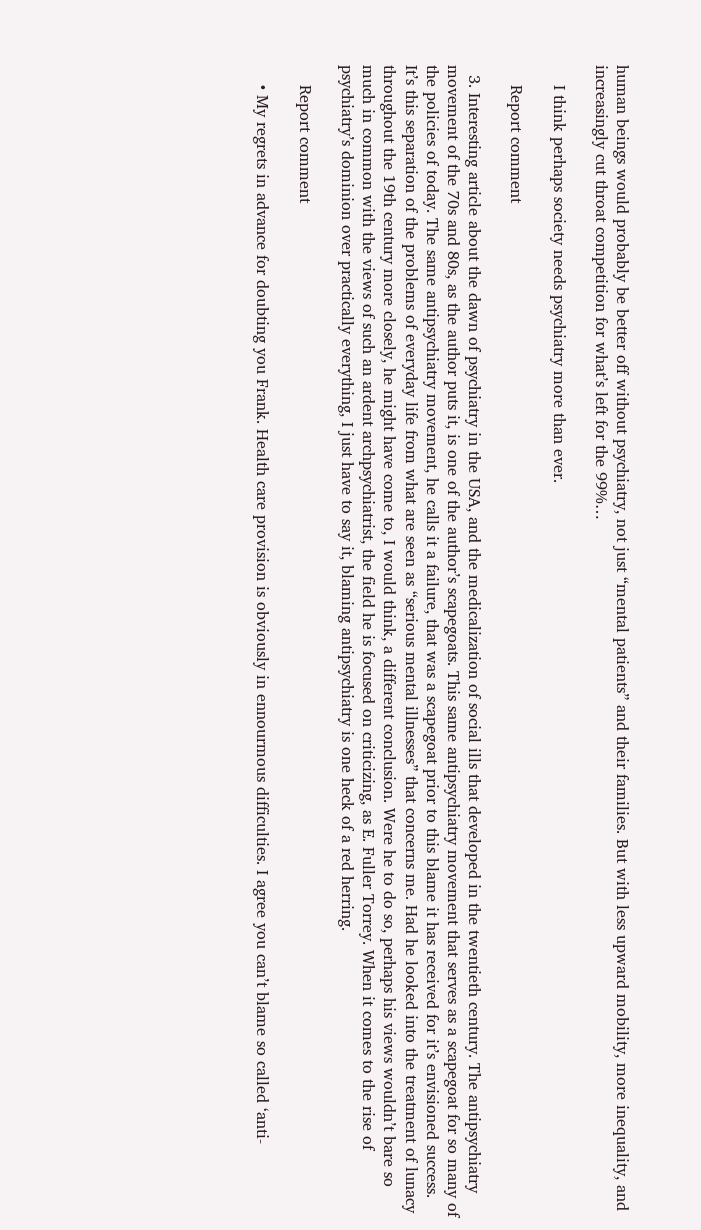human beings would probably be better off without psychiatry, not just “mental patients” and their families. But with less upward mobility, more inequality, and increasingly cut throat competition for what’s left for the 99%…

    I think perhaps society needs psychiatry more than ever.

    Report comment

  3. Interesting article about the dawn of psychiatry in the USA, and the medicalization of social ills that developed in the twentieth century. The antipsychiatry movement of the 70s and 80s, as the author puts it, is one of the author’s scapegoats. This same antipsychiatry movement that serves as a scapegoat for so many of the policies of today. The same antipsychiatry movement, he calls it a failure, that was a scapegoat prior to this blame it has received for it’s envisioned success. It’s this separation of the problems of everyday life from what are seen as “serious mental illnesses” that concerns me. Had he looked into the treatment of lunacy throughout the 19th century more closely, he might have come to, I would think, a different conclusion. Were he to do so, perhaps his views wouldn’t bare so much in common with the views of such an ardent archpsychiatrist, the field he is focused on criticizing, as E. Fuller Torrey. When it comes to the rise of psychiatry’s dominion over practically everything, I just have to say it, blaming antipsychiatry is one heck of a red herring.

    Report comment

    • My regrets in advance for doubting you Frank. Health care provision is obviously in ennourmous difficulties. I agree you can’t blame so called ‘anti-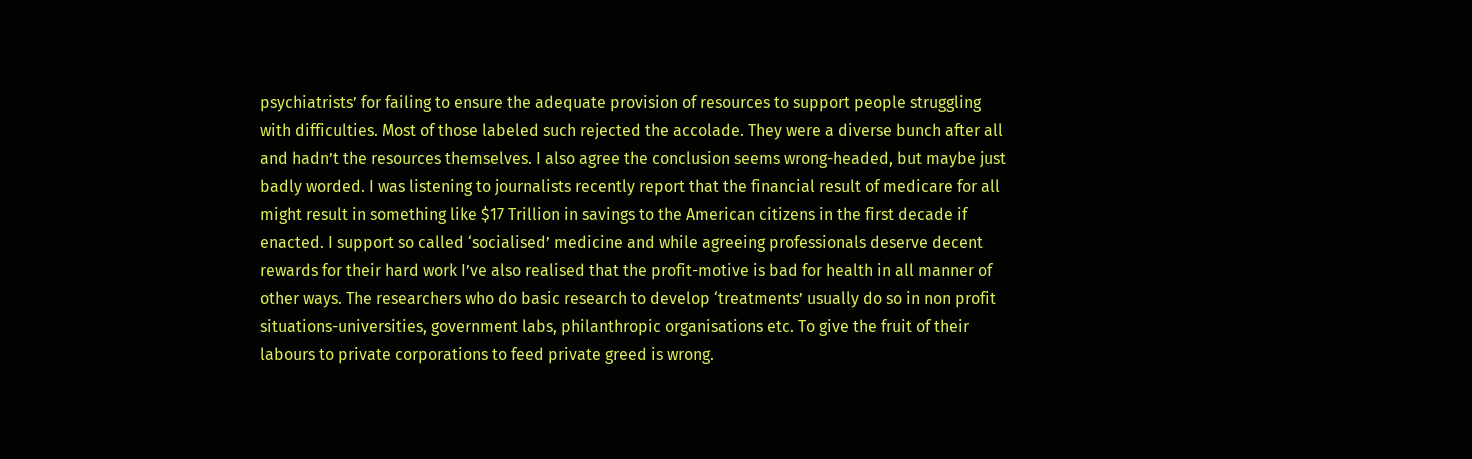psychiatrists’ for failing to ensure the adequate provision of resources to support people struggling with difficulties. Most of those labeled such rejected the accolade. They were a diverse bunch after all and hadn’t the resources themselves. I also agree the conclusion seems wrong-headed, but maybe just badly worded. I was listening to journalists recently report that the financial result of medicare for all might result in something like $17 Trillion in savings to the American citizens in the first decade if enacted. I support so called ‘socialised’ medicine and while agreeing professionals deserve decent rewards for their hard work I’ve also realised that the profit-motive is bad for health in all manner of other ways. The researchers who do basic research to develop ‘treatments’ usually do so in non profit situations-universities, government labs, philanthropic organisations etc. To give the fruit of their labours to private corporations to feed private greed is wrong.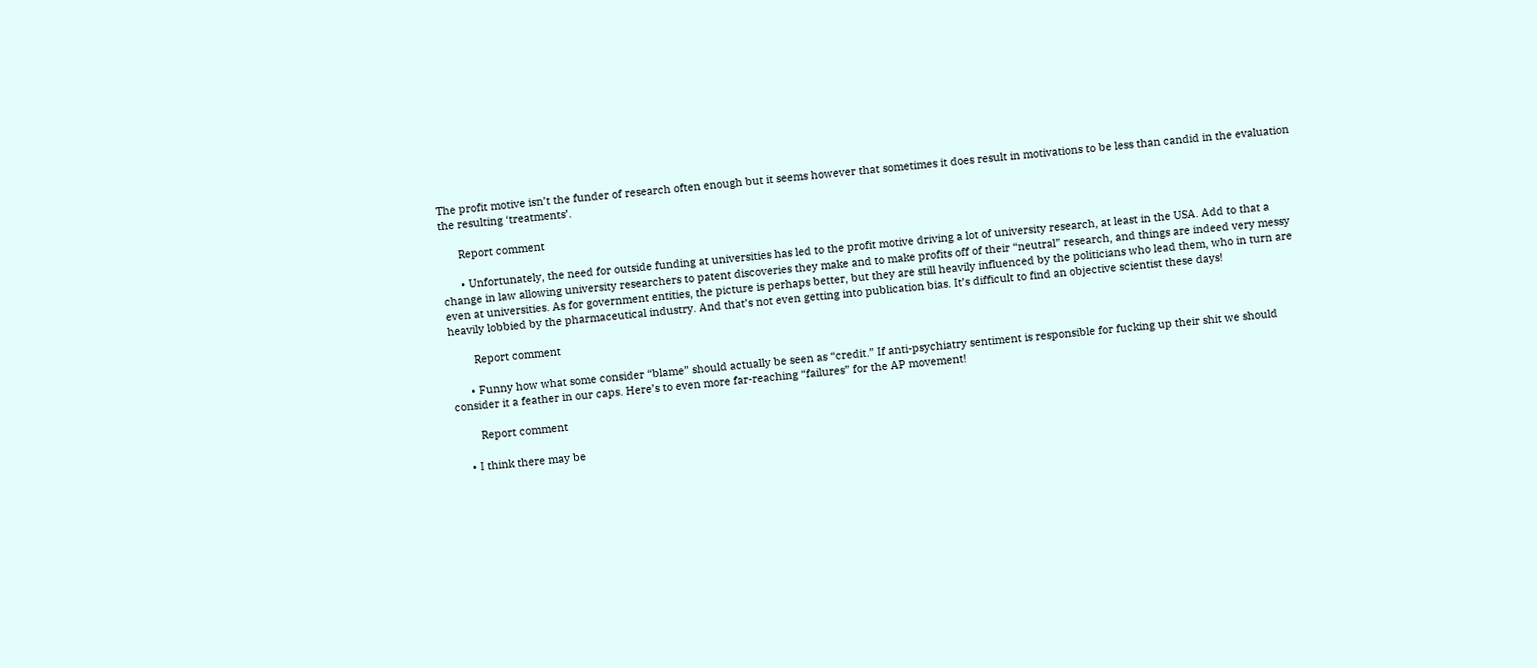The profit motive isn’t the funder of research often enough but it seems however that sometimes it does result in motivations to be less than candid in the evaluation the resulting ‘treatments’.

      Report comment

      • Unfortunately, the need for outside funding at universities has led to the profit motive driving a lot of university research, at least in the USA. Add to that a change in law allowing university researchers to patent discoveries they make and to make profits off of their “neutral” research, and things are indeed very messy even at universities. As for government entities, the picture is perhaps better, but they are still heavily influenced by the politicians who lead them, who in turn are heavily lobbied by the pharmaceutical industry. And that’s not even getting into publication bias. It’s difficult to find an objective scientist these days!

        Report comment

      • Funny how what some consider “blame” should actually be seen as “credit.” If anti-psychiatry sentiment is responsible for fucking up their shit we should consider it a feather in our caps. Here’s to even more far-reaching “failures” for the AP movement!

        Report comment

    • I think there may be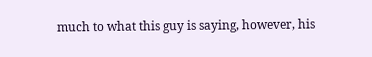much to what this guy is saying, however, his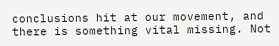conclusions hit at our movement, and there is something vital missing. Not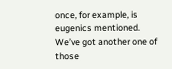once, for example, is eugenics mentioned. We’ve got another one of those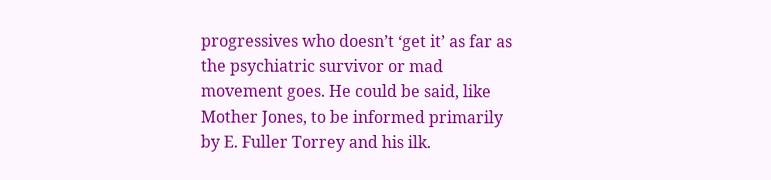progressives who doesn’t ‘get it’ as far as the psychiatric survivor or mad movement goes. He could be said, like Mother Jones, to be informed primarily by E. Fuller Torrey and his ilk.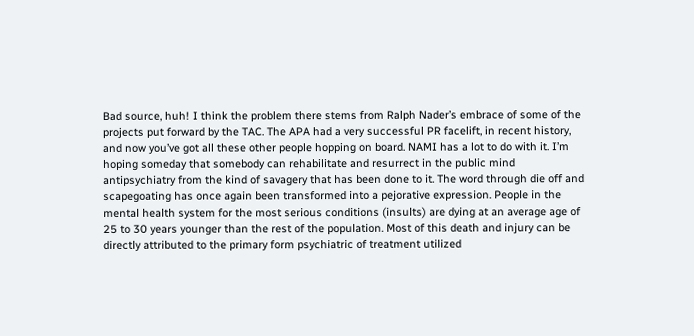Bad source, huh! I think the problem there stems from Ralph Nader’s embrace of some of the projects put forward by the TAC. The APA had a very successful PR facelift, in recent history, and now you’ve got all these other people hopping on board. NAMI has a lot to do with it. I’m hoping someday that somebody can rehabilitate and resurrect in the public mind antipsychiatry from the kind of savagery that has been done to it. The word through die off and scapegoating has once again been transformed into a pejorative expression. People in the mental health system for the most serious conditions (insults) are dying at an average age of 25 to 30 years younger than the rest of the population. Most of this death and injury can be directly attributed to the primary form psychiatric of treatment utilized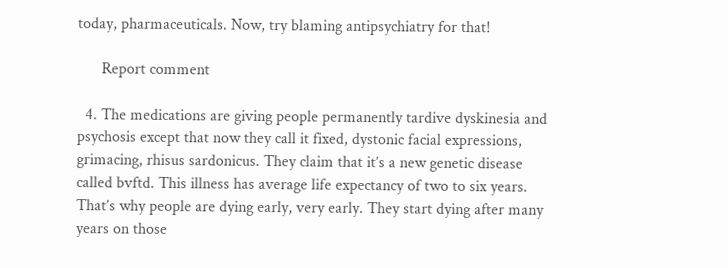today, pharmaceuticals. Now, try blaming antipsychiatry for that!

      Report comment

  4. The medications are giving people permanently tardive dyskinesia and psychosis except that now they call it fixed, dystonic facial expressions, grimacing, rhisus sardonicus. They claim that it’s a new genetic disease called bvftd. This illness has average life expectancy of two to six years. That’s why people are dying early, very early. They start dying after many years on those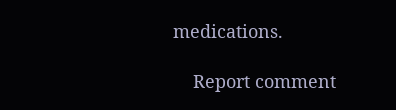medications.

    Report comment